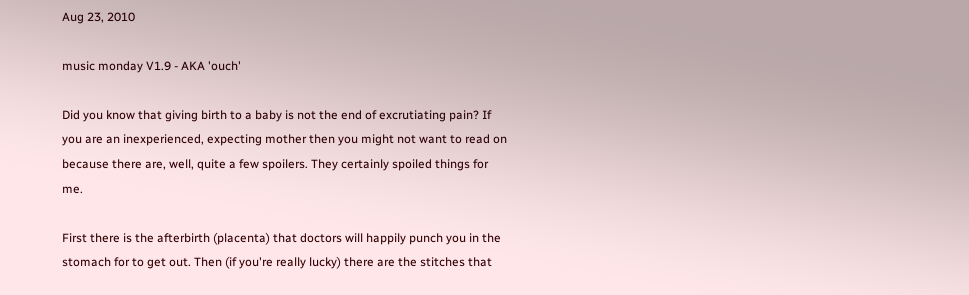Aug 23, 2010

music monday V1.9 - AKA 'ouch'

Did you know that giving birth to a baby is not the end of excrutiating pain? If you are an inexperienced, expecting mother then you might not want to read on because there are, well, quite a few spoilers. They certainly spoiled things for me.

First there is the afterbirth (placenta) that doctors will happily punch you in the stomach for to get out. Then (if you're really lucky) there are the stitches that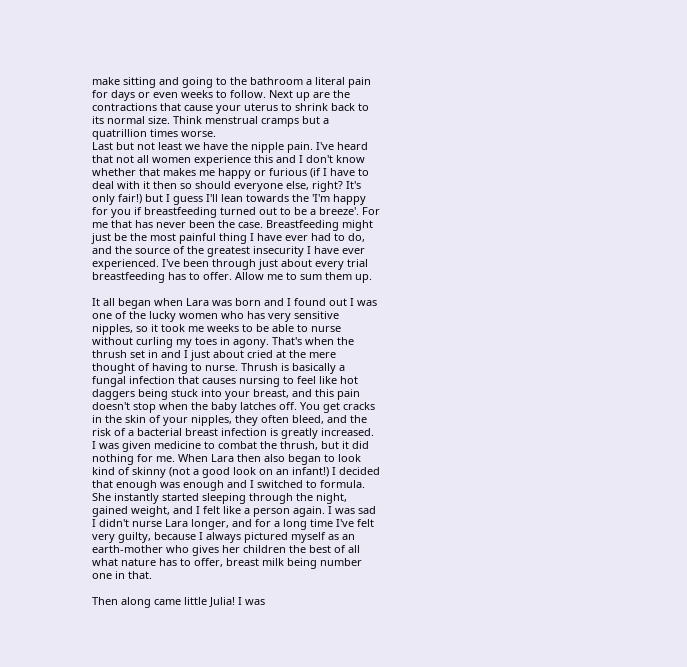make sitting and going to the bathroom a literal pain for days or even weeks to follow. Next up are the contractions that cause your uterus to shrink back to its normal size. Think menstrual cramps but a quatrillion times worse.
Last but not least we have the nipple pain. I've heard that not all women experience this and I don't know whether that makes me happy or furious (if I have to deal with it then so should everyone else, right? It's only fair!) but I guess I'll lean towards the 'I'm happy for you if breastfeeding turned out to be a breeze'. For me that has never been the case. Breastfeeding might just be the most painful thing I have ever had to do, and the source of the greatest insecurity I have ever experienced. I've been through just about every trial breastfeeding has to offer. Allow me to sum them up.

It all began when Lara was born and I found out I was one of the lucky women who has very sensitive nipples, so it took me weeks to be able to nurse without curling my toes in agony. That's when the thrush set in and I just about cried at the mere thought of having to nurse. Thrush is basically a fungal infection that causes nursing to feel like hot daggers being stuck into your breast, and this pain doesn't stop when the baby latches off. You get cracks in the skin of your nipples, they often bleed, and the risk of a bacterial breast infection is greatly increased. I was given medicine to combat the thrush, but it did nothing for me. When Lara then also began to look kind of skinny (not a good look on an infant!) I decided that enough was enough and I switched to formula. She instantly started sleeping through the night, gained weight, and I felt like a person again. I was sad I didn't nurse Lara longer, and for a long time I've felt very guilty, because I always pictured myself as an earth-mother who gives her children the best of all what nature has to offer, breast milk being number one in that.

Then along came little Julia! I was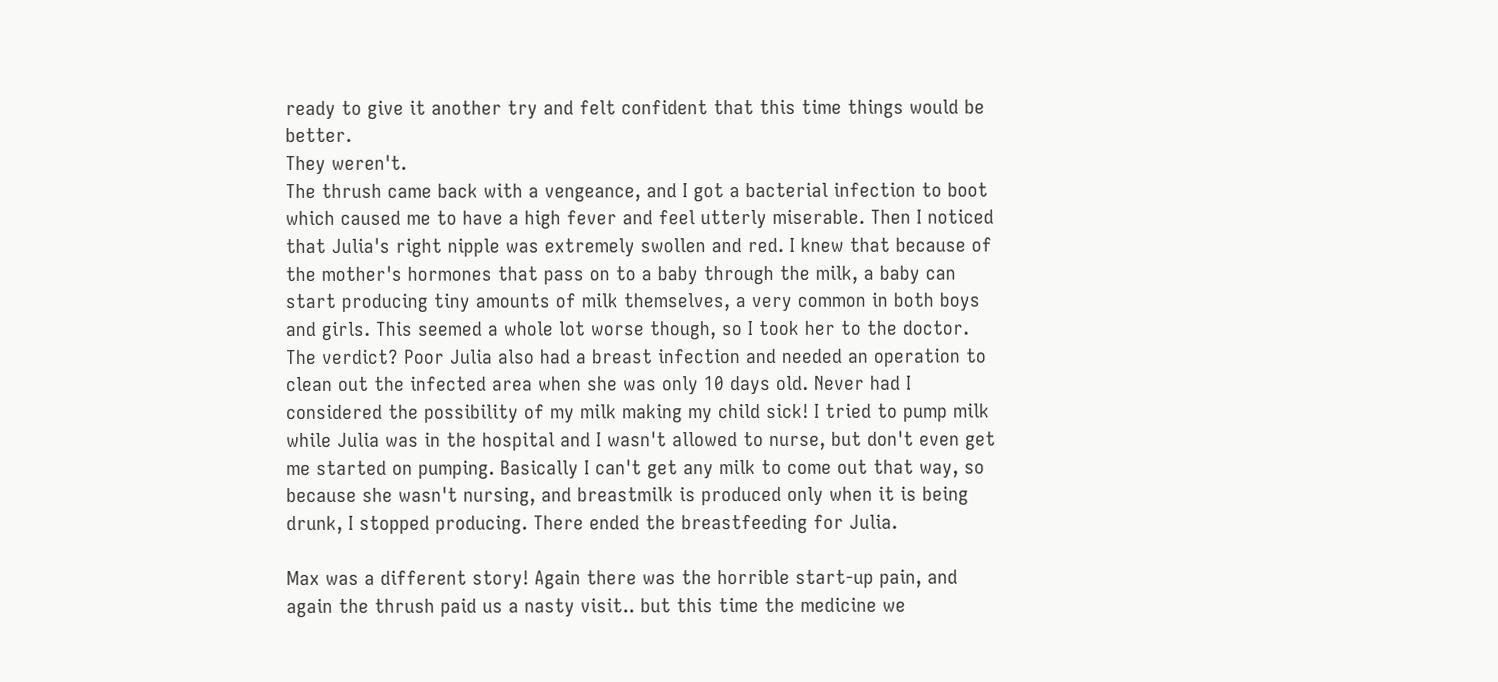ready to give it another try and felt confident that this time things would be better.
They weren't.
The thrush came back with a vengeance, and I got a bacterial infection to boot which caused me to have a high fever and feel utterly miserable. Then I noticed that Julia's right nipple was extremely swollen and red. I knew that because of the mother's hormones that pass on to a baby through the milk, a baby can start producing tiny amounts of milk themselves, a very common in both boys and girls. This seemed a whole lot worse though, so I took her to the doctor. The verdict? Poor Julia also had a breast infection and needed an operation to clean out the infected area when she was only 10 days old. Never had I considered the possibility of my milk making my child sick! I tried to pump milk while Julia was in the hospital and I wasn't allowed to nurse, but don't even get me started on pumping. Basically I can't get any milk to come out that way, so because she wasn't nursing, and breastmilk is produced only when it is being drunk, I stopped producing. There ended the breastfeeding for Julia.

Max was a different story! Again there was the horrible start-up pain, and again the thrush paid us a nasty visit.. but this time the medicine we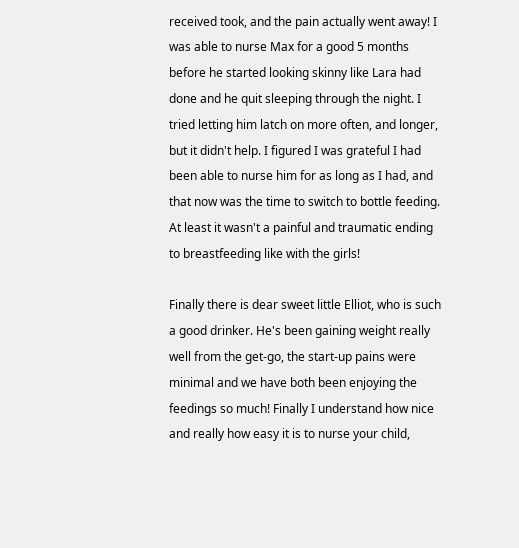received took, and the pain actually went away! I was able to nurse Max for a good 5 months before he started looking skinny like Lara had done and he quit sleeping through the night. I tried letting him latch on more often, and longer, but it didn't help. I figured I was grateful I had been able to nurse him for as long as I had, and that now was the time to switch to bottle feeding. At least it wasn't a painful and traumatic ending to breastfeeding like with the girls!

Finally there is dear sweet little Elliot, who is such a good drinker. He's been gaining weight really well from the get-go, the start-up pains were minimal and we have both been enjoying the feedings so much! Finally I understand how nice and really how easy it is to nurse your child,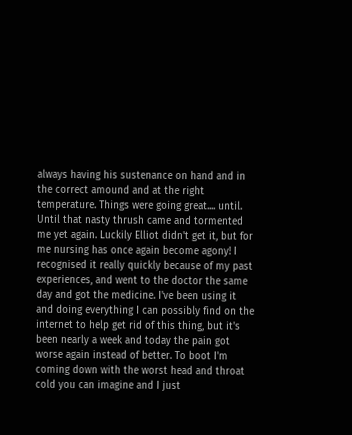always having his sustenance on hand and in the correct amound and at the right temperature. Things were going great.... until. Until that nasty thrush came and tormented me yet again. Luckily Elliot didn't get it, but for me nursing has once again become agony! I recognised it really quickly because of my past experiences, and went to the doctor the same day and got the medicine. I've been using it and doing everything I can possibly find on the internet to help get rid of this thing, but it's been nearly a week and today the pain got worse again instead of better. To boot I'm coming down with the worst head and throat cold you can imagine and I just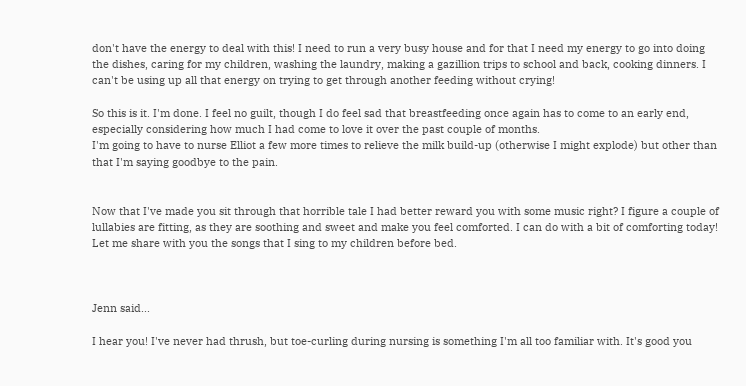don't have the energy to deal with this! I need to run a very busy house and for that I need my energy to go into doing the dishes, caring for my children, washing the laundry, making a gazillion trips to school and back, cooking dinners. I can't be using up all that energy on trying to get through another feeding without crying!

So this is it. I'm done. I feel no guilt, though I do feel sad that breastfeeding once again has to come to an early end, especially considering how much I had come to love it over the past couple of months.
I'm going to have to nurse Elliot a few more times to relieve the milk build-up (otherwise I might explode) but other than that I'm saying goodbye to the pain.


Now that I've made you sit through that horrible tale I had better reward you with some music right? I figure a couple of lullabies are fitting, as they are soothing and sweet and make you feel comforted. I can do with a bit of comforting today! Let me share with you the songs that I sing to my children before bed.



Jenn said...

I hear you! I've never had thrush, but toe-curling during nursing is something I'm all too familiar with. It's good you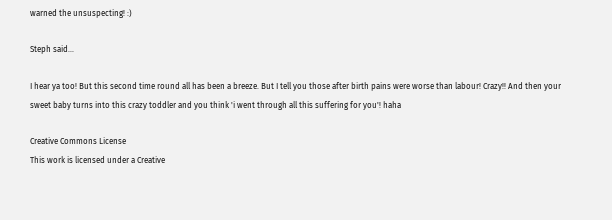warned the unsuspecting! :)

Steph said...

I hear ya too! But this second time round all has been a breeze. But I tell you those after birth pains were worse than labour! Crazy!! And then your sweet baby turns into this crazy toddler and you think 'i went through all this suffering for you'! haha

Creative Commons License
This work is licensed under a Creative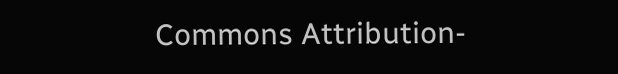Commons Attribution-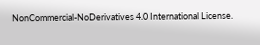NonCommercial-NoDerivatives 4.0 International License.